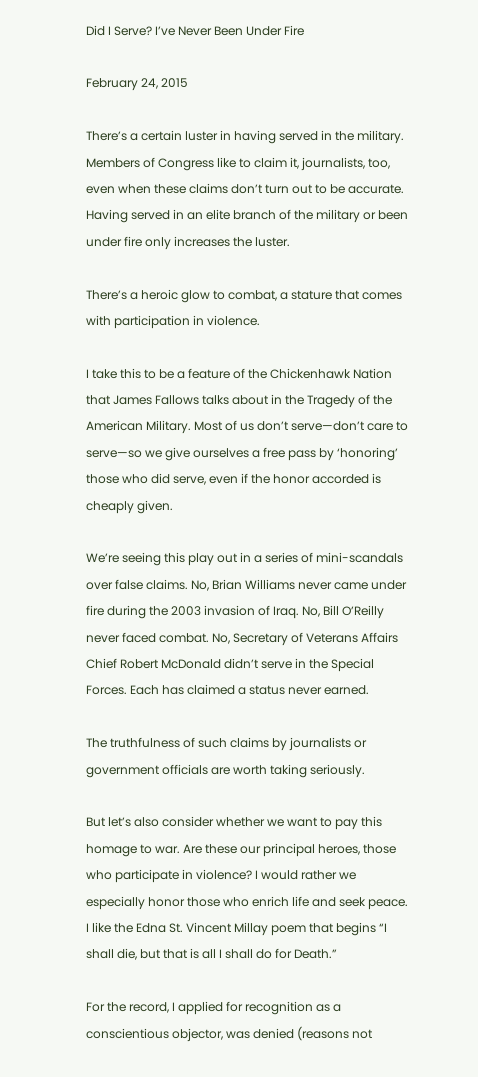Did I Serve? I’ve Never Been Under Fire

February 24, 2015

There’s a certain luster in having served in the military. Members of Congress like to claim it, journalists, too, even when these claims don’t turn out to be accurate. Having served in an elite branch of the military or been under fire only increases the luster.

There’s a heroic glow to combat, a stature that comes with participation in violence.

I take this to be a feature of the Chickenhawk Nation that James Fallows talks about in the Tragedy of the American Military. Most of us don’t serve—don’t care to serve—so we give ourselves a free pass by ‘honoring’ those who did serve, even if the honor accorded is cheaply given.

We’re seeing this play out in a series of mini-scandals over false claims. No, Brian Williams never came under fire during the 2003 invasion of Iraq. No, Bill O’Reilly never faced combat. No, Secretary of Veterans Affairs Chief Robert McDonald didn’t serve in the Special Forces. Each has claimed a status never earned.

The truthfulness of such claims by journalists or government officials are worth taking seriously.

But let’s also consider whether we want to pay this homage to war. Are these our principal heroes, those who participate in violence? I would rather we especially honor those who enrich life and seek peace. I like the Edna St. Vincent Millay poem that begins “I shall die, but that is all I shall do for Death.”

For the record, I applied for recognition as a conscientious objector, was denied (reasons not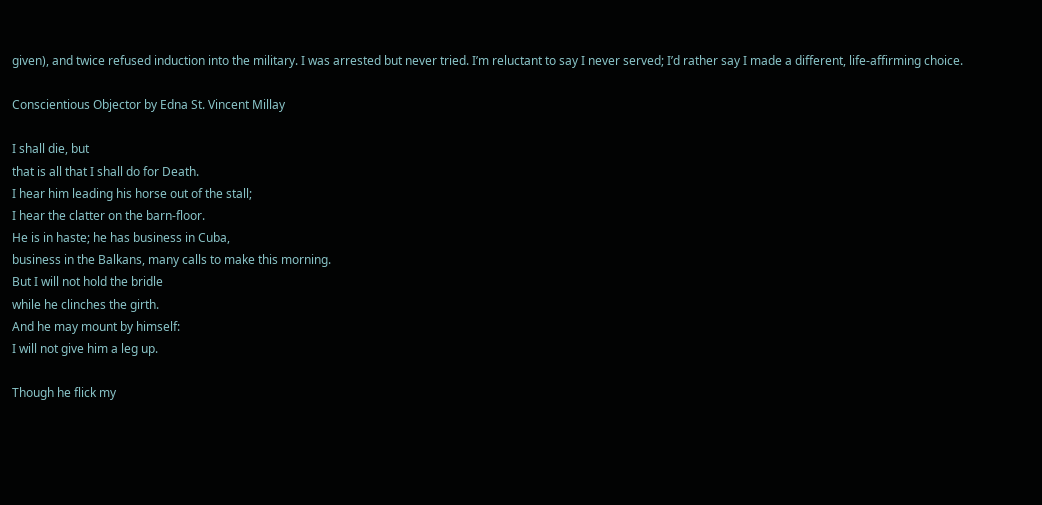given), and twice refused induction into the military. I was arrested but never tried. I’m reluctant to say I never served; I’d rather say I made a different, life-affirming choice.

Conscientious Objector by Edna St. Vincent Millay

I shall die, but
that is all that I shall do for Death.
I hear him leading his horse out of the stall;
I hear the clatter on the barn-floor.
He is in haste; he has business in Cuba,
business in the Balkans, many calls to make this morning.
But I will not hold the bridle
while he clinches the girth.
And he may mount by himself:
I will not give him a leg up.

Though he flick my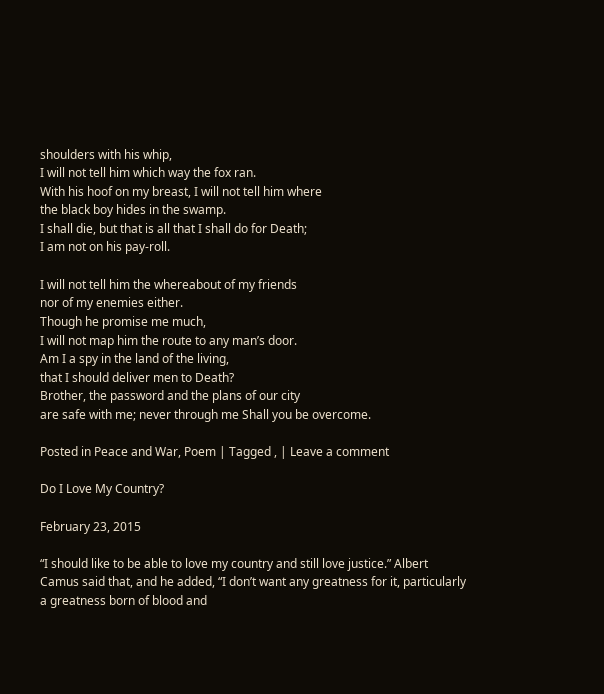shoulders with his whip,
I will not tell him which way the fox ran.
With his hoof on my breast, I will not tell him where
the black boy hides in the swamp.
I shall die, but that is all that I shall do for Death;
I am not on his pay-roll.

I will not tell him the whereabout of my friends
nor of my enemies either.
Though he promise me much,
I will not map him the route to any man’s door.
Am I a spy in the land of the living,
that I should deliver men to Death?
Brother, the password and the plans of our city
are safe with me; never through me Shall you be overcome.

Posted in Peace and War, Poem | Tagged , | Leave a comment

Do I Love My Country?

February 23, 2015

“I should like to be able to love my country and still love justice.” Albert Camus said that, and he added, “I don’t want any greatness for it, particularly a greatness born of blood and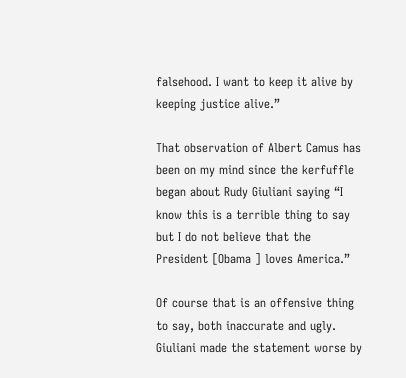falsehood. I want to keep it alive by keeping justice alive.”

That observation of Albert Camus has been on my mind since the kerfuffle began about Rudy Giuliani saying “I know this is a terrible thing to say but I do not believe that the President [Obama ] loves America.”

Of course that is an offensive thing to say, both inaccurate and ugly. Giuliani made the statement worse by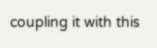coupling it with this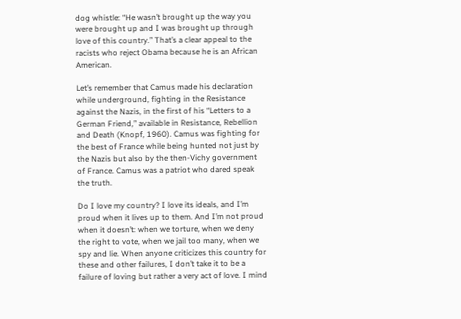dog whistle: “He wasn’t brought up the way you were brought up and I was brought up through love of this country.” That’s a clear appeal to the racists who reject Obama because he is an African American.

Let’s remember that Camus made his declaration while underground, fighting in the Resistance against the Nazis, in the first of his “Letters to a German Friend,” available in Resistance, Rebellion and Death (Knopf, 1960). Camus was fighting for the best of France while being hunted not just by the Nazis but also by the then-Vichy government of France. Camus was a patriot who dared speak the truth.

Do I love my country? I love its ideals, and I’m proud when it lives up to them. And I’m not proud when it doesn’t: when we torture, when we deny the right to vote, when we jail too many, when we spy and lie. When anyone criticizes this country for these and other failures, I don’t take it to be a failure of loving but rather a very act of love. I mind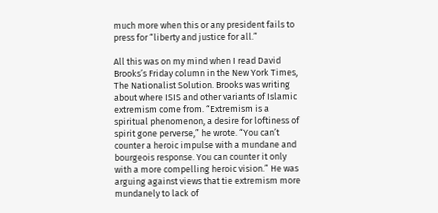much more when this or any president fails to press for “liberty and justice for all.”

All this was on my mind when I read David Brooks’s Friday column in the New York Times, The Nationalist Solution. Brooks was writing about where ISIS and other variants of Islamic extremism come from. “Extremism is a spiritual phenomenon, a desire for loftiness of spirit gone perverse,” he wrote. “You can’t counter a heroic impulse with a mundane and bourgeois response. You can counter it only with a more compelling heroic vision.” He was arguing against views that tie extremism more mundanely to lack of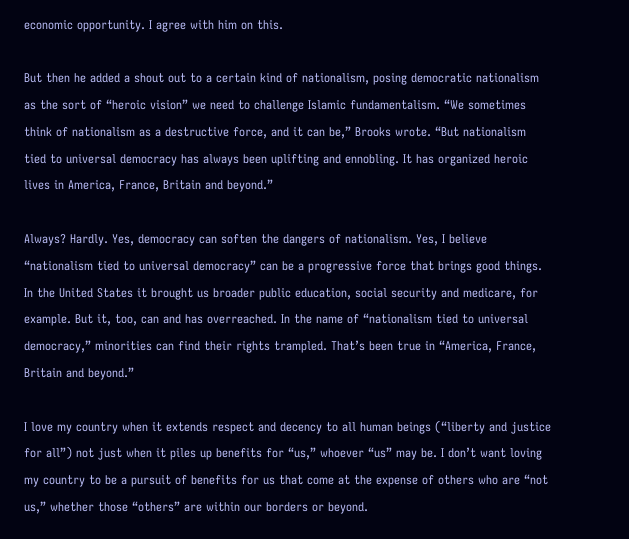economic opportunity. I agree with him on this.

But then he added a shout out to a certain kind of nationalism, posing democratic nationalism as the sort of “heroic vision” we need to challenge Islamic fundamentalism. “We sometimes think of nationalism as a destructive force, and it can be,” Brooks wrote. “But nationalism tied to universal democracy has always been uplifting and ennobling. It has organized heroic lives in America, France, Britain and beyond.”

Always? Hardly. Yes, democracy can soften the dangers of nationalism. Yes, I believe “nationalism tied to universal democracy” can be a progressive force that brings good things. In the United States it brought us broader public education, social security and medicare, for example. But it, too, can and has overreached. In the name of “nationalism tied to universal democracy,” minorities can find their rights trampled. That’s been true in “America, France, Britain and beyond.”

I love my country when it extends respect and decency to all human beings (“liberty and justice for all”) not just when it piles up benefits for “us,” whoever “us” may be. I don’t want loving my country to be a pursuit of benefits for us that come at the expense of others who are “not us,” whether those “others” are within our borders or beyond.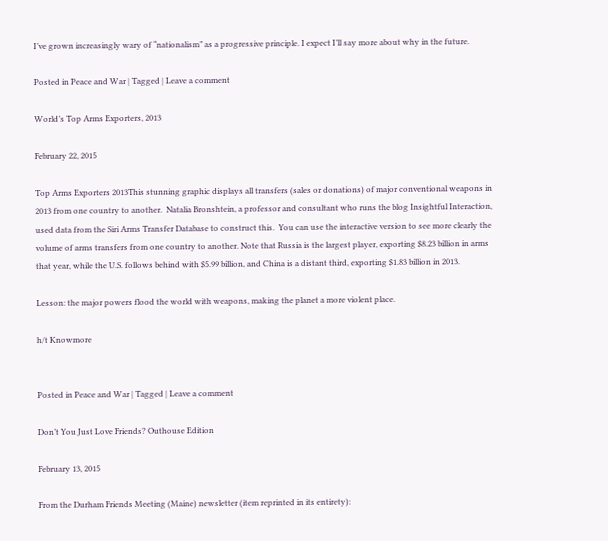I’ve grown increasingly wary of “nationalism” as a progressive principle. I expect I’ll say more about why in the future.

Posted in Peace and War | Tagged | Leave a comment

World’s Top Arms Exporters, 2013

February 22, 2015

Top Arms Exporters 2013This stunning graphic displays all transfers (sales or donations) of major conventional weapons in 2013 from one country to another.  Natalia Bronshtein, a professor and consultant who runs the blog Insightful Interaction, used data from the Siri Arms Transfer Database to construct this.  You can use the interactive version to see more clearly the volume of arms transfers from one country to another. Note that Russia is the largest player, exporting $8.23 billion in arms that year, while the U.S. follows behind with $5.99 billion, and China is a distant third, exporting $1.83 billion in 2013.

Lesson: the major powers flood the world with weapons, making the planet a more violent place.

h/t Knowmore


Posted in Peace and War | Tagged | Leave a comment

Don’t You Just Love Friends? Outhouse Edition

February 13, 2015

From the Durham Friends Meeting (Maine) newsletter (item reprinted in its entirety):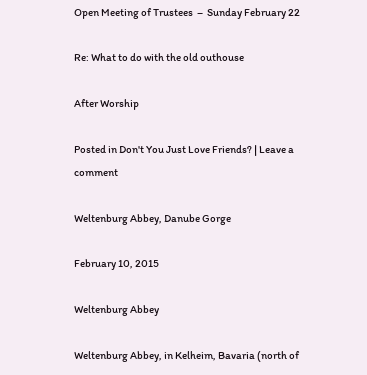Open Meeting of Trustees  –  Sunday February 22

Re: What to do with the old outhouse

After Worship

Posted in Don't You Just Love Friends? | Leave a comment

Weltenburg Abbey, Danube Gorge

February 10, 2015

Weltenburg Abbey

Weltenburg Abbey, in Kelheim, Bavaria (north of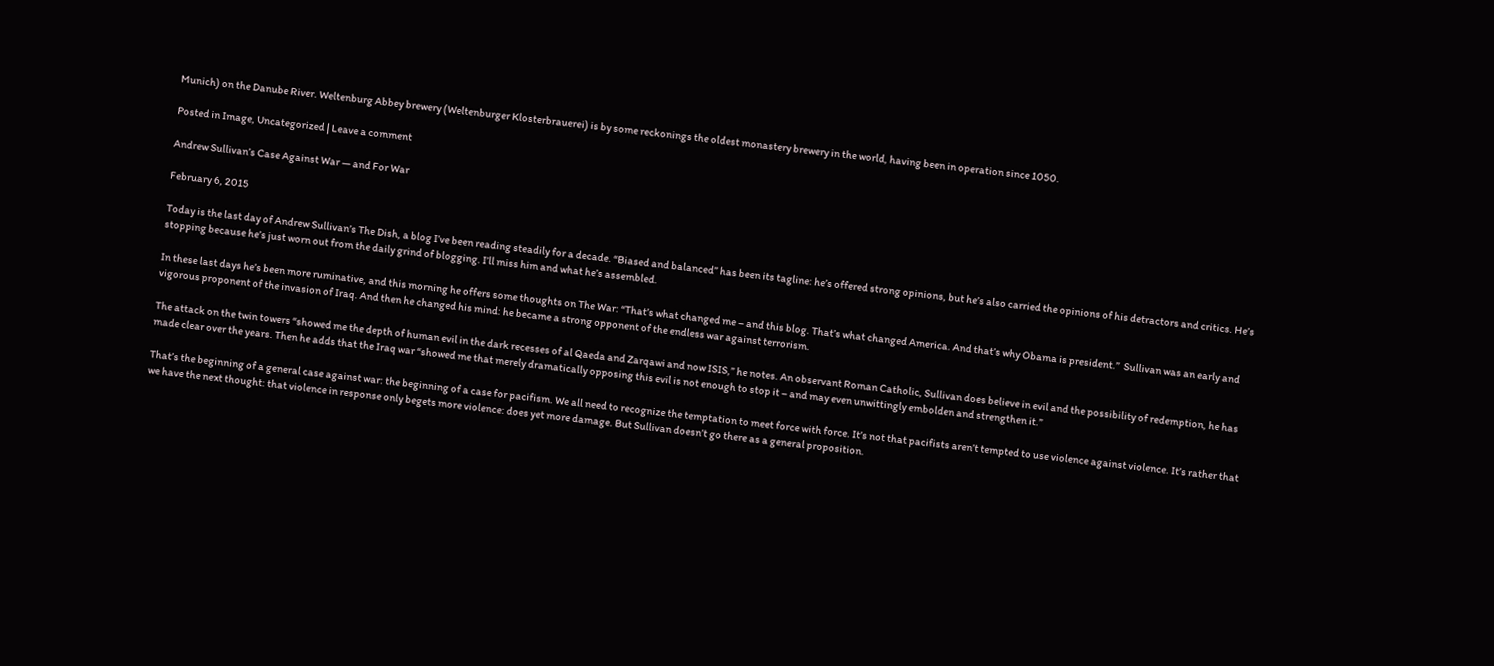Munich) on the Danube River. Weltenburg Abbey brewery (Weltenburger Klosterbrauerei) is by some reckonings the oldest monastery brewery in the world, having been in operation since 1050.

Posted in Image, Uncategorized | Leave a comment

Andrew Sullivan’s Case Against War — and For War

February 6, 2015

Today is the last day of Andrew Sullivan’s The Dish, a blog I’ve been reading steadily for a decade. “Biased and balanced” has been its tagline: he’s offered strong opinions, but he’s also carried the opinions of his detractors and critics. He’s stopping because he’s just worn out from the daily grind of blogging. I’ll miss him and what he’s assembled.

In these last days he’s been more ruminative, and this morning he offers some thoughts on The War: “That’s what changed me – and this blog. That’s what changed America. And that’s why Obama is president.”  Sullivan was an early and vigorous proponent of the invasion of Iraq. And then he changed his mind: he became a strong opponent of the endless war against terrorism.

The attack on the twin towers “showed me the depth of human evil in the dark recesses of al Qaeda and Zarqawi and now ISIS,” he notes. An observant Roman Catholic, Sullivan does believe in evil and the possibility of redemption, he has made clear over the years. Then he adds that the Iraq war “showed me that merely dramatically opposing this evil is not enough to stop it – and may even unwittingly embolden and strengthen it.”

That’s the beginning of a general case against war: the beginning of a case for pacifism. We all need to recognize the temptation to meet force with force. It’s not that pacifists aren’t tempted to use violence against violence. It’s rather that we have the next thought: that violence in response only begets more violence: does yet more damage. But Sullivan doesn’t go there as a general proposition.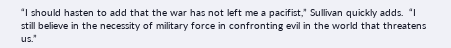“I should hasten to add that the war has not left me a pacifist,” Sullivan quickly adds.  “I still believe in the necessity of military force in confronting evil in the world that threatens us.”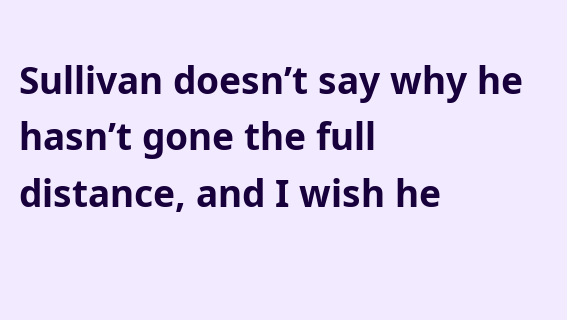Sullivan doesn’t say why he hasn’t gone the full distance, and I wish he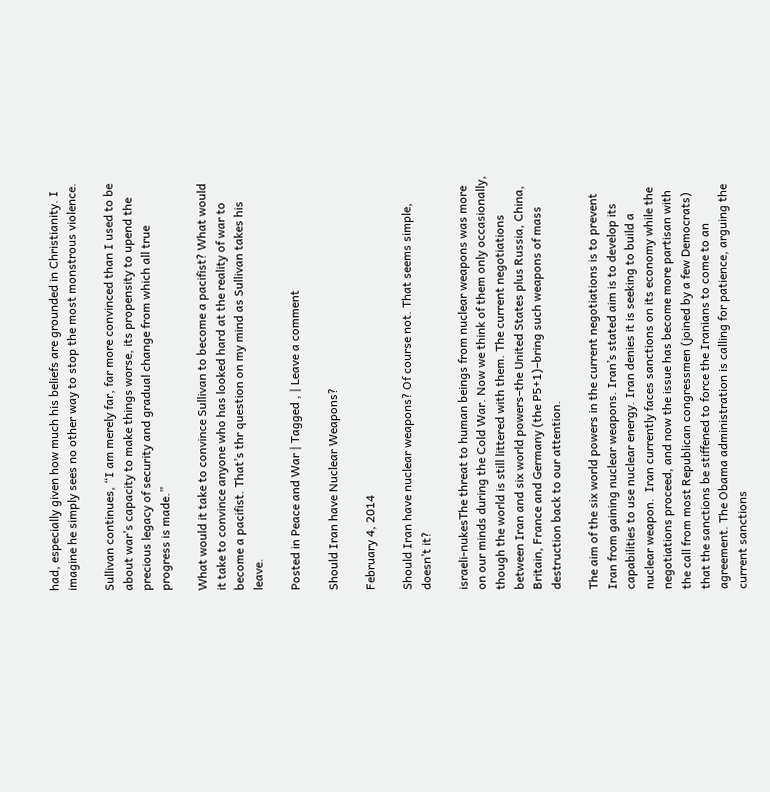had, especially given how much his beliefs are grounded in Christianity. I imagine he simply sees no other way to stop the most monstrous violence.

Sullivan continues, “I am merely far, far more convinced than I used to be about war’s capacity to make things worse, its propensity to upend the precious legacy of security and gradual change from which all true progress is made.”

What would it take to convince Sullivan to become a pacifist? What would it take to convince anyone who has looked hard at the reality of war to become a pacifist. That’s thr question on my mind as Sullivan takes his leave.

Posted in Peace and War | Tagged , | Leave a comment

Should Iran have Nuclear Weapons?

February 4, 2014

Should Iran have nuclear weapons? Of course not. That seems simple, doesn’t it?

israeli-nukesThe threat to human beings from nuclear weapons was more on our minds during the Cold War. Now we think of them only occasionally, though the world is still littered with them. The current negotiations between Iran and six world powers–the United States plus Russia, China, Britain, France and Germany (the P5+1)–bring such weapons of mass destruction back to our attention.

The aim of the six world powers in the current negotiations is to prevent Iran from gaining nuclear weapons. Iran’s stated aim is to develop its capabilities to use nuclear energy. Iran denies it is seeking to build a nuclear weapon.  Iran currently faces sanctions on its economy while the negotiations proceed, and now the issue has become more partisan with the call from most Republican congressmen (joined by a few Democrats) that the sanctions be stiffened to force the Iranians to come to an agreement. The Obama administration is calling for patience, arguing the current sanctions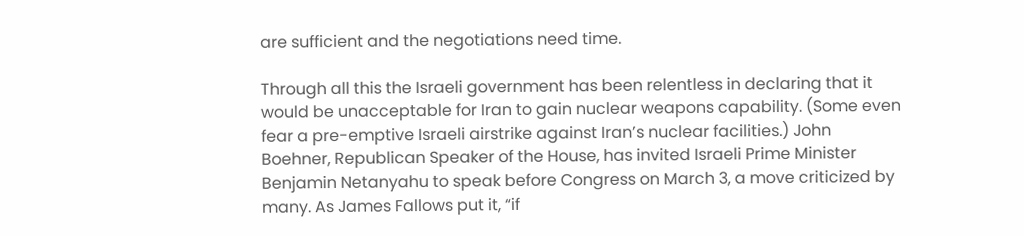are sufficient and the negotiations need time.

Through all this the Israeli government has been relentless in declaring that it would be unacceptable for Iran to gain nuclear weapons capability. (Some even fear a pre-emptive Israeli airstrike against Iran’s nuclear facilities.) John Boehner, Republican Speaker of the House, has invited Israeli Prime Minister Benjamin Netanyahu to speak before Congress on March 3, a move criticized by many. As James Fallows put it, “if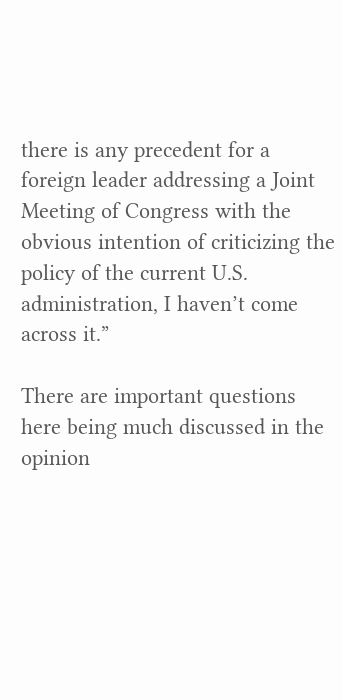there is any precedent for a foreign leader addressing a Joint Meeting of Congress with the obvious intention of criticizing the policy of the current U.S. administration, I haven’t come across it.”

There are important questions here being much discussed in the opinion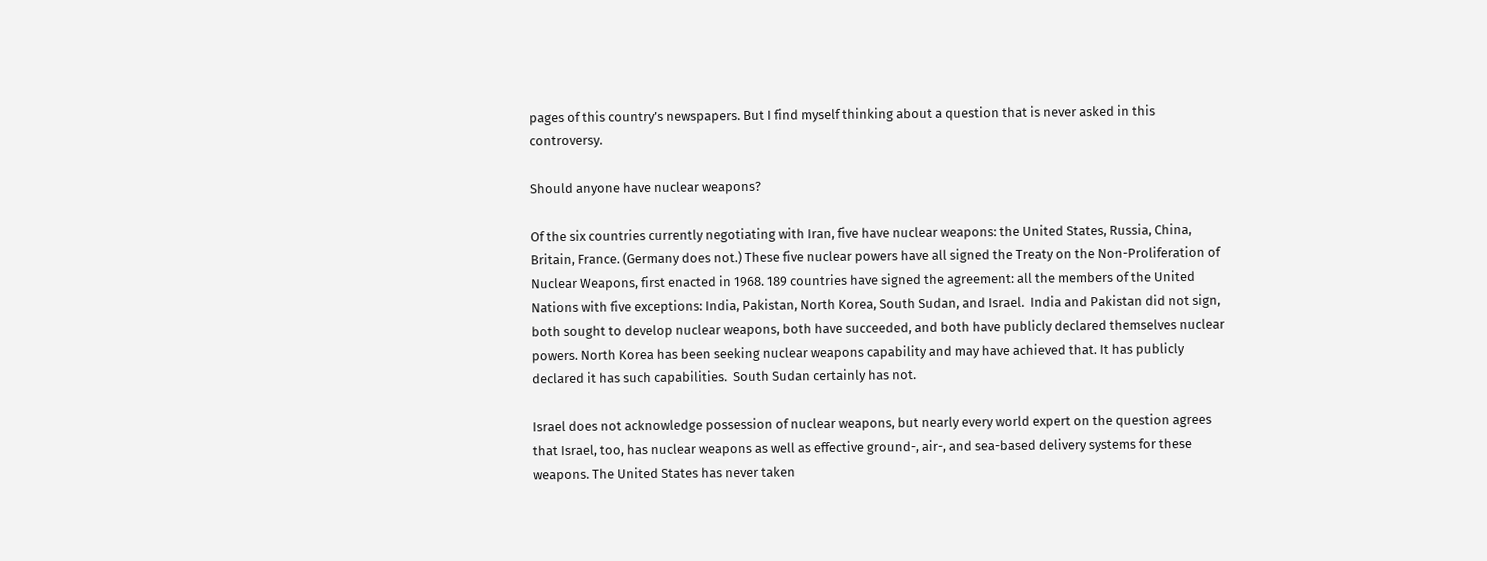pages of this country’s newspapers. But I find myself thinking about a question that is never asked in this controversy.

Should anyone have nuclear weapons?

Of the six countries currently negotiating with Iran, five have nuclear weapons: the United States, Russia, China, Britain, France. (Germany does not.) These five nuclear powers have all signed the Treaty on the Non-Proliferation of Nuclear Weapons, first enacted in 1968. 189 countries have signed the agreement: all the members of the United Nations with five exceptions: India, Pakistan, North Korea, South Sudan, and Israel.  India and Pakistan did not sign, both sought to develop nuclear weapons, both have succeeded, and both have publicly declared themselves nuclear powers. North Korea has been seeking nuclear weapons capability and may have achieved that. It has publicly declared it has such capabilities.  South Sudan certainly has not.

Israel does not acknowledge possession of nuclear weapons, but nearly every world expert on the question agrees that Israel, too, has nuclear weapons as well as effective ground-, air-, and sea-based delivery systems for these weapons. The United States has never taken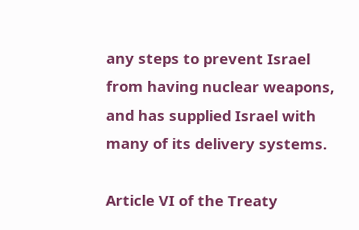any steps to prevent Israel from having nuclear weapons, and has supplied Israel with many of its delivery systems.

Article VI of the Treaty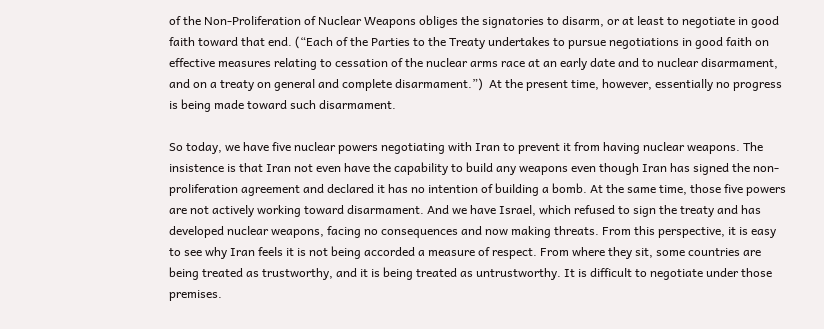of the Non-Proliferation of Nuclear Weapons obliges the signatories to disarm, or at least to negotiate in good faith toward that end. (“Each of the Parties to the Treaty undertakes to pursue negotiations in good faith on effective measures relating to cessation of the nuclear arms race at an early date and to nuclear disarmament, and on a treaty on general and complete disarmament.”)  At the present time, however, essentially no progress is being made toward such disarmament.

So today, we have five nuclear powers negotiating with Iran to prevent it from having nuclear weapons. The insistence is that Iran not even have the capability to build any weapons even though Iran has signed the non-proliferation agreement and declared it has no intention of building a bomb. At the same time, those five powers are not actively working toward disarmament. And we have Israel, which refused to sign the treaty and has developed nuclear weapons, facing no consequences and now making threats. From this perspective, it is easy to see why Iran feels it is not being accorded a measure of respect. From where they sit, some countries are being treated as trustworthy, and it is being treated as untrustworthy. It is difficult to negotiate under those premises.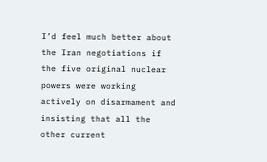I’d feel much better about the Iran negotiations if the five original nuclear powers were working actively on disarmament and insisting that all the other current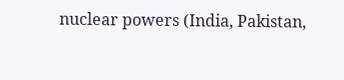nuclear powers (India, Pakistan,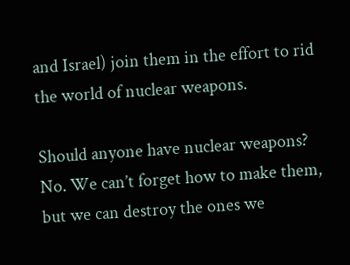and Israel) join them in the effort to rid the world of nuclear weapons.

Should anyone have nuclear weapons? No. We can’t forget how to make them, but we can destroy the ones we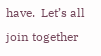have.  Let’s all join together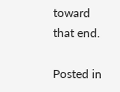toward that end.

Posted in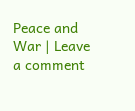Peace and War | Leave a comment